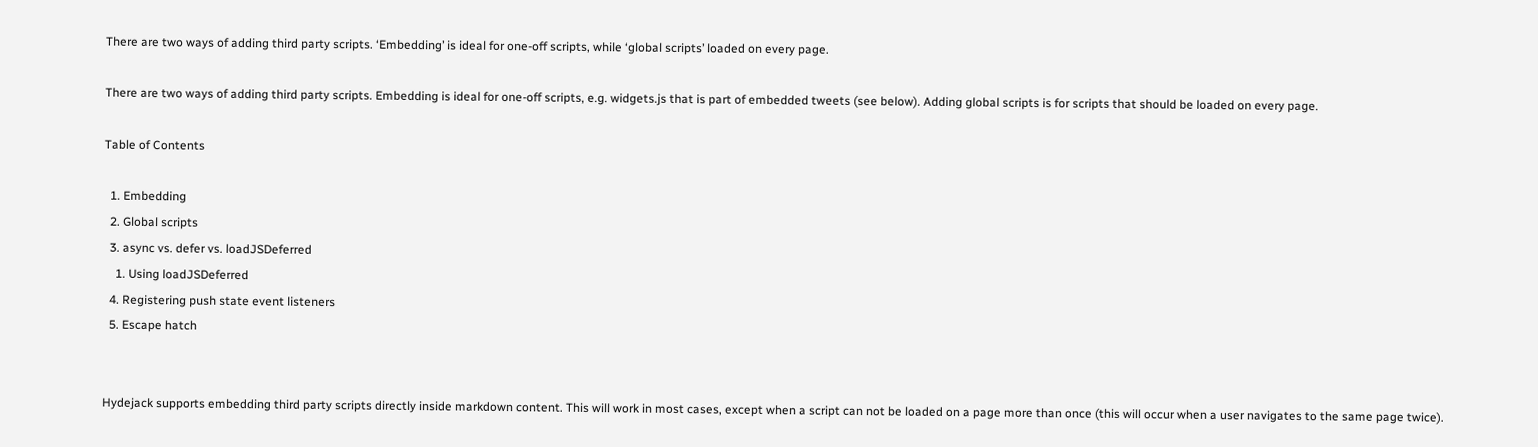There are two ways of adding third party scripts. ‘Embedding’ is ideal for one-off scripts, while ‘global scripts’ loaded on every page.

There are two ways of adding third party scripts. Embedding is ideal for one-off scripts, e.g. widgets.js that is part of embedded tweets (see below). Adding global scripts is for scripts that should be loaded on every page.

Table of Contents

  1. Embedding
  2. Global scripts
  3. async vs. defer vs. loadJSDeferred
    1. Using loadJSDeferred
  4. Registering push state event listeners
  5. Escape hatch


Hydejack supports embedding third party scripts directly inside markdown content. This will work in most cases, except when a script can not be loaded on a page more than once (this will occur when a user navigates to the same page twice).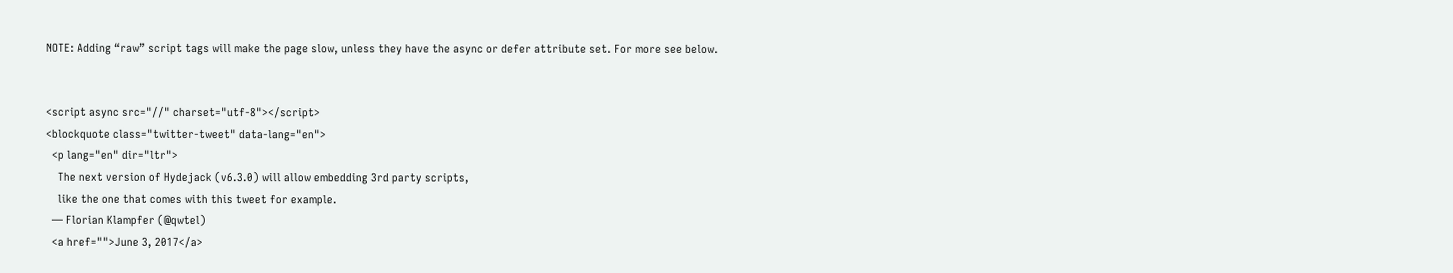NOTE: Adding “raw” script tags will make the page slow, unless they have the async or defer attribute set. For more see below.


<script async src="//" charset="utf-8"></script>
<blockquote class="twitter-tweet" data-lang="en">
  <p lang="en" dir="ltr">
    The next version of Hydejack (v6.3.0) will allow embedding 3rd party scripts,
    like the one that comes with this tweet for example.
  — Florian Klampfer (@qwtel)
  <a href="">June 3, 2017</a>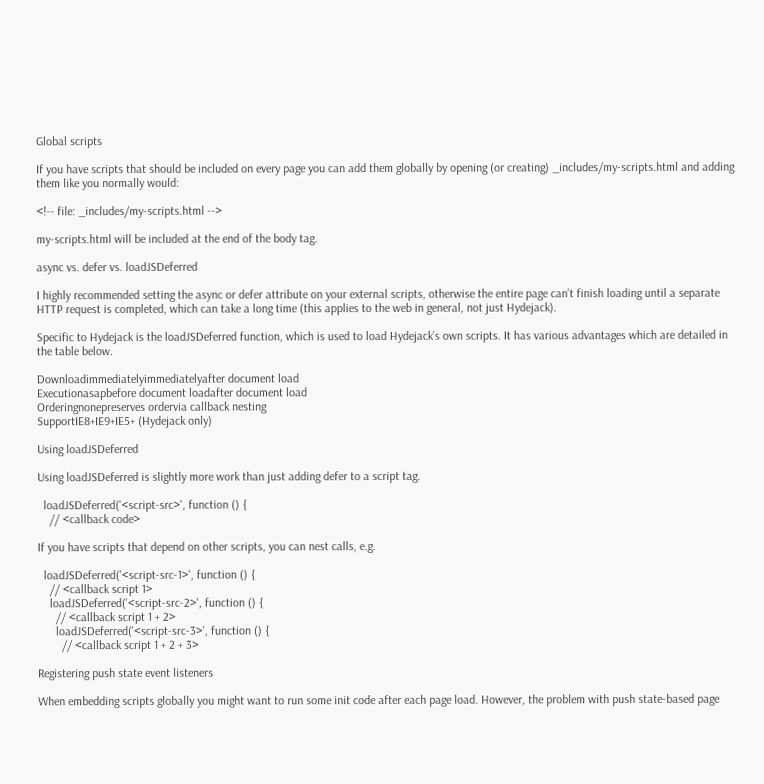Global scripts

If you have scripts that should be included on every page you can add them globally by opening (or creating) _includes/my-scripts.html and adding them like you normally would:

<!-- file: _includes/my-scripts.html -->

my-scripts.html will be included at the end of the body tag.

async vs. defer vs. loadJSDeferred

I highly recommended setting the async or defer attribute on your external scripts, otherwise the entire page can’t finish loading until a separate HTTP request is completed, which can take a long time (this applies to the web in general, not just Hydejack).

Specific to Hydejack is the loadJSDeferred function, which is used to load Hydejack’s own scripts. It has various advantages which are detailed in the table below.

Downloadimmediatelyimmediatelyafter document load
Executionasapbefore document loadafter document load
Orderingnonepreserves ordervia callback nesting
SupportIE8+IE9+IE5+ (Hydejack only)

Using loadJSDeferred

Using loadJSDeferred is slightly more work than just adding defer to a script tag.

  loadJSDeferred('<script-src>', function () {
    // <callback code>

If you have scripts that depend on other scripts, you can nest calls, e.g.

  loadJSDeferred('<script-src-1>', function () {
    // <callback script 1>
    loadJSDeferred('<script-src-2>', function () {
      // <callback script 1 + 2>
      loadJSDeferred('<script-src-3>', function () {
        // <callback script 1 + 2 + 3>

Registering push state event listeners

When embedding scripts globally you might want to run some init code after each page load. However, the problem with push state-based page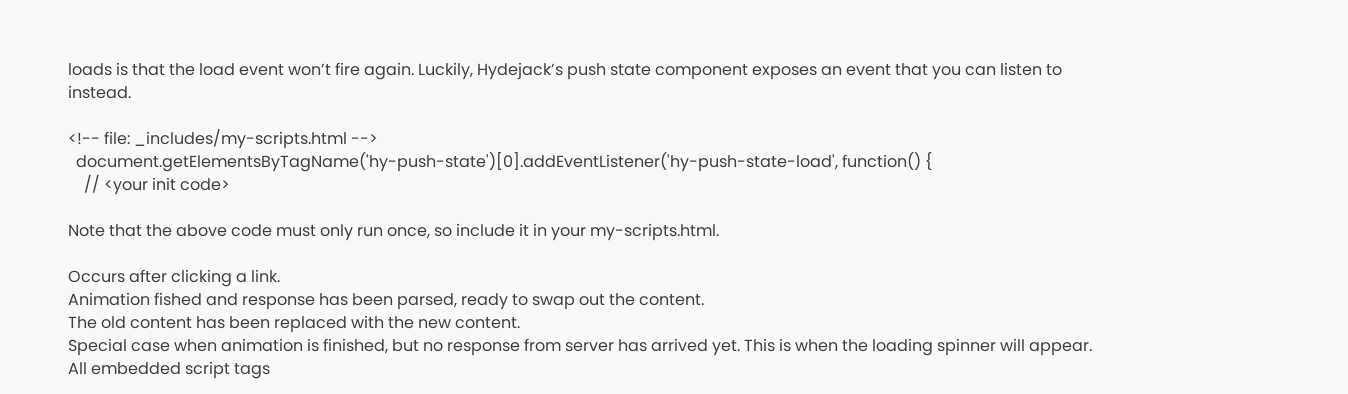loads is that the load event won’t fire again. Luckily, Hydejack’s push state component exposes an event that you can listen to instead.

<!-- file: _includes/my-scripts.html -->
  document.getElementsByTagName('hy-push-state')[0].addEventListener('hy-push-state-load', function() {
    // <your init code>

Note that the above code must only run once, so include it in your my-scripts.html.

Occurs after clicking a link.
Animation fished and response has been parsed, ready to swap out the content.
The old content has been replaced with the new content.
Special case when animation is finished, but no response from server has arrived yet. This is when the loading spinner will appear.
All embedded script tags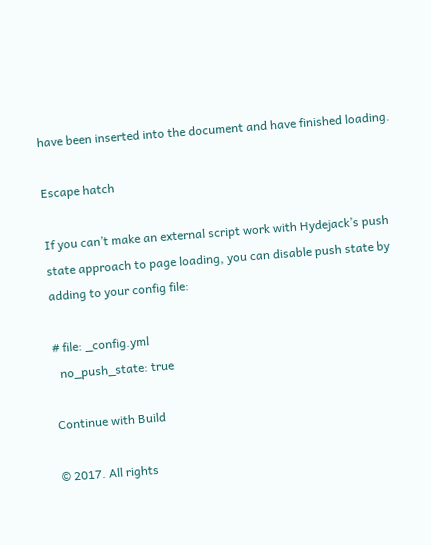have been inserted into the document and have finished loading.

Escape hatch

If you can’t make an external script work with Hydejack’s push state approach to page loading, you can disable push state by adding to your config file:

# file: _config.yml
  no_push_state: true

Continue with Build

© 2017. All rights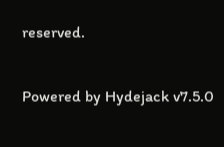reserved.

Powered by Hydejack v7.5.0